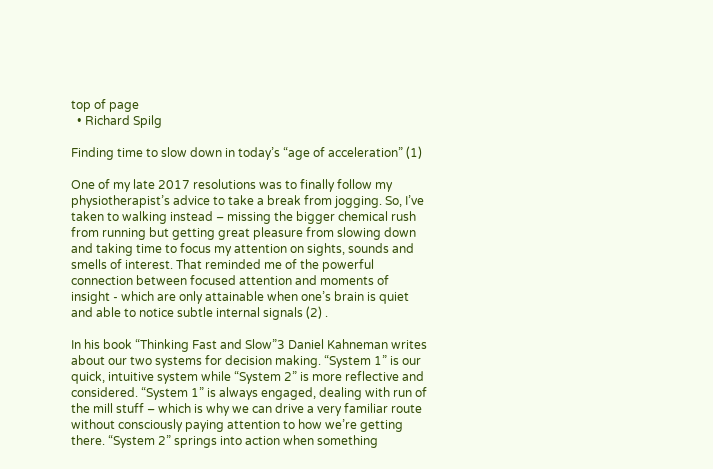top of page
  • Richard Spilg

Finding time to slow down in today’s “age of acceleration” (1)

One of my late 2017 resolutions was to finally follow my physiotherapist’s advice to take a break from jogging. So, I’ve taken to walking instead – missing the bigger chemical rush from running but getting great pleasure from slowing down and taking time to focus my attention on sights, sounds and smells of interest. That reminded me of the powerful connection between focused attention and moments of insight - which are only attainable when one’s brain is quiet and able to notice subtle internal signals (2) .

In his book “Thinking Fast and Slow”3 Daniel Kahneman writes about our two systems for decision making. “System 1” is our quick, intuitive system while “System 2” is more reflective and considered. “System 1” is always engaged, dealing with run of the mill stuff – which is why we can drive a very familiar route without consciously paying attention to how we’re getting there. “System 2” springs into action when something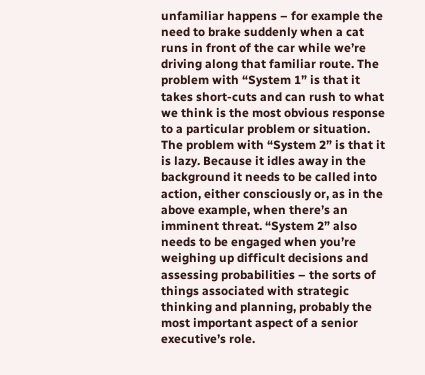unfamiliar happens – for example the need to brake suddenly when a cat runs in front of the car while we’re driving along that familiar route. The problem with “System 1” is that it takes short-cuts and can rush to what we think is the most obvious response to a particular problem or situation. The problem with “System 2” is that it is lazy. Because it idles away in the background it needs to be called into action, either consciously or, as in the above example, when there’s an imminent threat. “System 2” also needs to be engaged when you’re weighing up difficult decisions and assessing probabilities – the sorts of things associated with strategic thinking and planning, probably the most important aspect of a senior executive’s role.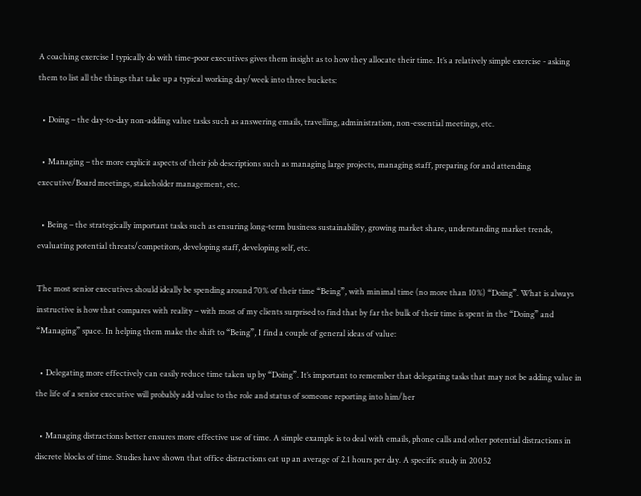A coaching exercise I typically do with time-poor executives gives them insight as to how they allocate their time. It’s a relatively simple exercise - asking them to list all the things that take up a typical working day/week into three buckets:

  • Doing – the day-to-day non-adding value tasks such as answering emails, travelling, administration, non-essential meetings, etc.

  • Managing – the more explicit aspects of their job descriptions such as managing large projects, managing staff, preparing for and attending executive/Board meetings, stakeholder management, etc.

  • Being – the strategically important tasks such as ensuring long-term business sustainability, growing market share, understanding market trends, evaluating potential threats/competitors, developing staff, developing self, etc.

The most senior executives should ideally be spending around 70% of their time “Being”, with minimal time (no more than 10%) “Doing”. What is always instructive is how that compares with reality – with most of my clients surprised to find that by far the bulk of their time is spent in the “Doing” and “Managing” space. In helping them make the shift to “Being”, I find a couple of general ideas of value:

  • Delegating more effectively can easily reduce time taken up by “Doing”. It’s important to remember that delegating tasks that may not be adding value in the life of a senior executive will probably add value to the role and status of someone reporting into him/her

  • Managing distractions better ensures more effective use of time. A simple example is to deal with emails, phone calls and other potential distractions in discrete blocks of time. Studies have shown that office distractions eat up an average of 2.1 hours per day. A specific study in 20052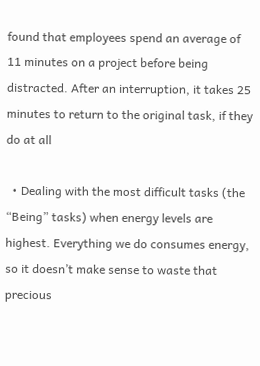found that employees spend an average of 11 minutes on a project before being distracted. After an interruption, it takes 25 minutes to return to the original task, if they do at all

  • Dealing with the most difficult tasks (the “Being” tasks) when energy levels are highest. Everything we do consumes energy, so it doesn’t make sense to waste that precious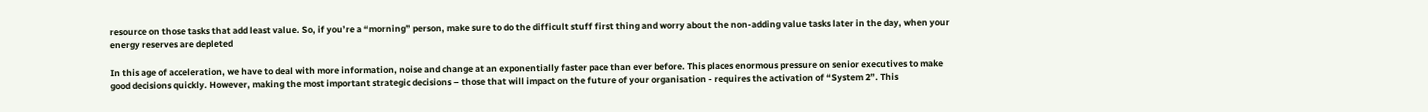resource on those tasks that add least value. So, if you’re a “morning” person, make sure to do the difficult stuff first thing and worry about the non-adding value tasks later in the day, when your energy reserves are depleted

In this age of acceleration, we have to deal with more information, noise and change at an exponentially faster pace than ever before. This places enormous pressure on senior executives to make good decisions quickly. However, making the most important strategic decisions – those that will impact on the future of your organisation - requires the activation of “System 2”. This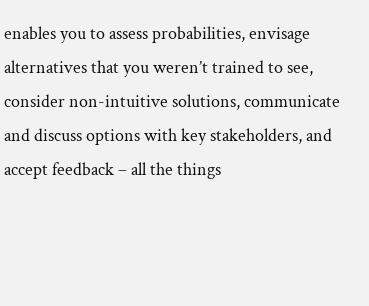enables you to assess probabilities, envisage alternatives that you weren’t trained to see, consider non-intuitive solutions, communicate and discuss options with key stakeholders, and accept feedback – all the things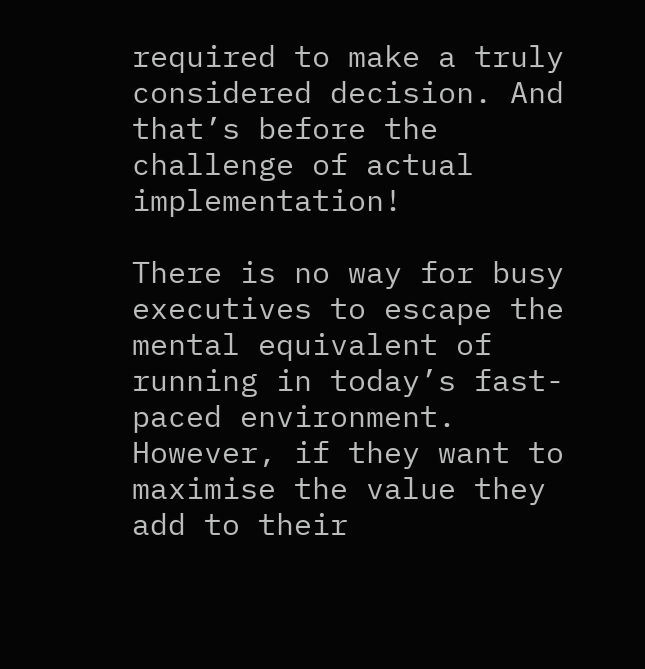required to make a truly considered decision. And that’s before the challenge of actual implementation!

There is no way for busy executives to escape the mental equivalent of running in today’s fast-paced environment. However, if they want to maximise the value they add to their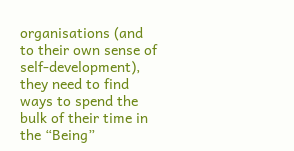organisations (and to their own sense of self-development), they need to find ways to spend the bulk of their time in the “Being”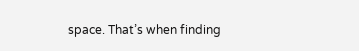space. That’s when finding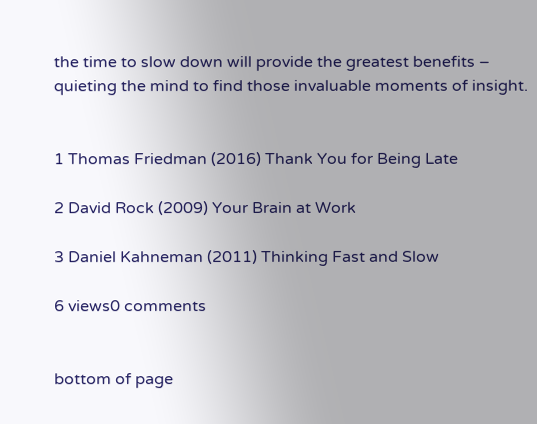the time to slow down will provide the greatest benefits – quieting the mind to find those invaluable moments of insight.


1 Thomas Friedman (2016) Thank You for Being Late

2 David Rock (2009) Your Brain at Work

3 Daniel Kahneman (2011) Thinking Fast and Slow

6 views0 comments


bottom of page